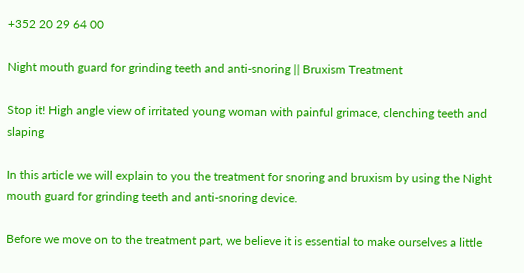+352 20 29 64 00

Night mouth guard for grinding teeth and anti-snoring ǁ Bruxism Treatment

Stop it! High angle view of irritated young woman with painful grimace, clenching teeth and slaping

In this article we will explain to you the treatment for snoring and bruxism by using the Night mouth guard for grinding teeth and anti-snoring device.

Before we move on to the treatment part, we believe it is essential to make ourselves a little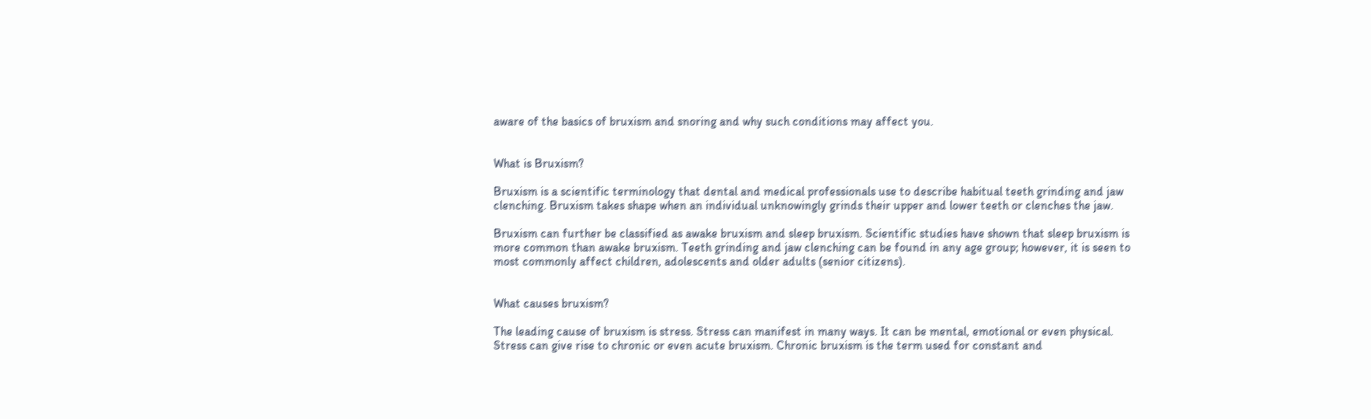aware of the basics of bruxism and snoring and why such conditions may affect you.


What is Bruxism?

Bruxism is a scientific terminology that dental and medical professionals use to describe habitual teeth grinding and jaw clenching. Bruxism takes shape when an individual unknowingly grinds their upper and lower teeth or clenches the jaw.

Bruxism can further be classified as awake bruxism and sleep bruxism. Scientific studies have shown that sleep bruxism is more common than awake bruxism. Teeth grinding and jaw clenching can be found in any age group; however, it is seen to most commonly affect children, adolescents and older adults (senior citizens).


What causes bruxism?

The leading cause of bruxism is stress. Stress can manifest in many ways. It can be mental, emotional or even physical. Stress can give rise to chronic or even acute bruxism. Chronic bruxism is the term used for constant and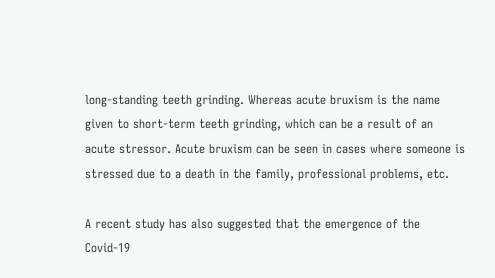long-standing teeth grinding. Whereas acute bruxism is the name given to short-term teeth grinding, which can be a result of an acute stressor. Acute bruxism can be seen in cases where someone is stressed due to a death in the family, professional problems, etc.

A recent study has also suggested that the emergence of the Covid-19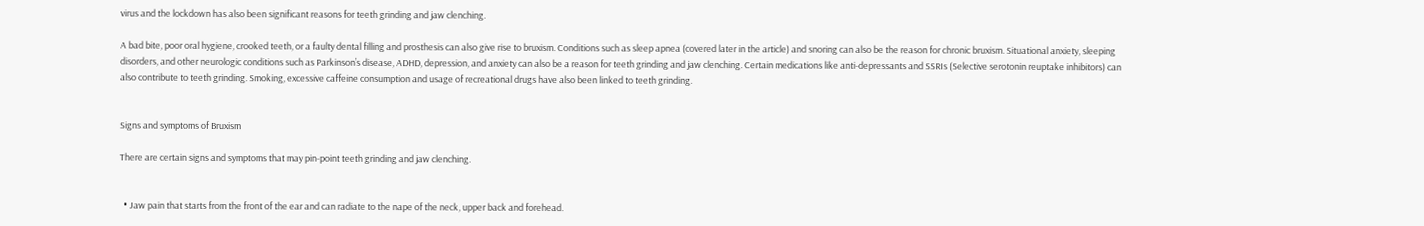virus and the lockdown has also been significant reasons for teeth grinding and jaw clenching.

A bad bite, poor oral hygiene, crooked teeth, or a faulty dental filling and prosthesis can also give rise to bruxism. Conditions such as sleep apnea (covered later in the article) and snoring can also be the reason for chronic bruxism. Situational anxiety, sleeping disorders, and other neurologic conditions such as Parkinson’s disease, ADHD, depression, and anxiety can also be a reason for teeth grinding and jaw clenching. Certain medications like anti-depressants and SSRIs (Selective serotonin reuptake inhibitors) can also contribute to teeth grinding. Smoking, excessive caffeine consumption and usage of recreational drugs have also been linked to teeth grinding.


Signs and symptoms of Bruxism

There are certain signs and symptoms that may pin-point teeth grinding and jaw clenching.


  • Jaw pain that starts from the front of the ear and can radiate to the nape of the neck, upper back and forehead.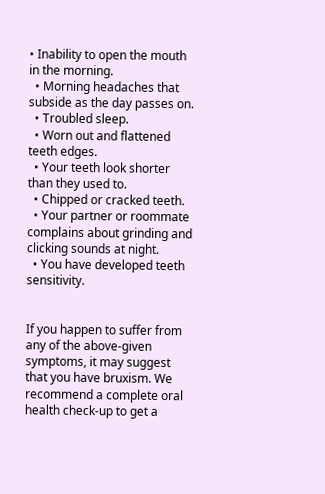• Inability to open the mouth in the morning.
  • Morning headaches that subside as the day passes on.
  • Troubled sleep.
  • Worn out and flattened teeth edges.
  • Your teeth look shorter than they used to.
  • Chipped or cracked teeth.
  • Your partner or roommate complains about grinding and clicking sounds at night.
  • You have developed teeth sensitivity.


If you happen to suffer from any of the above-given symptoms, it may suggest that you have bruxism. We recommend a complete oral health check-up to get a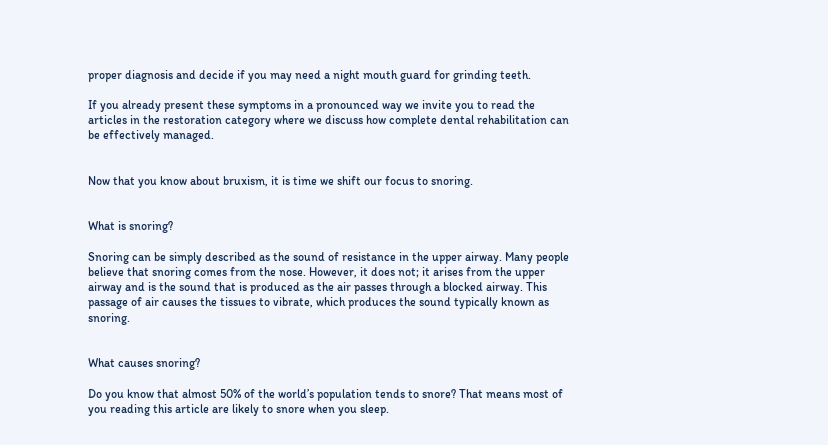proper diagnosis and decide if you may need a night mouth guard for grinding teeth.

If you already present these symptoms in a pronounced way we invite you to read the articles in the restoration category where we discuss how complete dental rehabilitation can be effectively managed.


Now that you know about bruxism, it is time we shift our focus to snoring.


What is snoring?

Snoring can be simply described as the sound of resistance in the upper airway. Many people believe that snoring comes from the nose. However, it does not; it arises from the upper airway and is the sound that is produced as the air passes through a blocked airway. This passage of air causes the tissues to vibrate, which produces the sound typically known as snoring.


What causes snoring?

Do you know that almost 50% of the world’s population tends to snore? That means most of you reading this article are likely to snore when you sleep.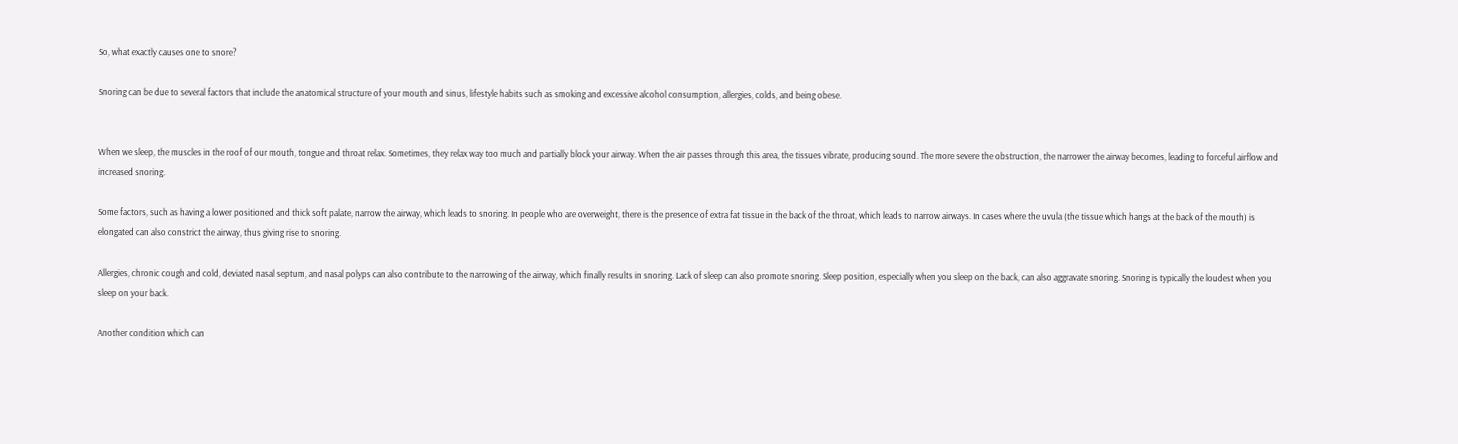So, what exactly causes one to snore?

Snoring can be due to several factors that include the anatomical structure of your mouth and sinus, lifestyle habits such as smoking and excessive alcohol consumption, allergies, colds, and being obese.


When we sleep, the muscles in the roof of our mouth, tongue and throat relax. Sometimes, they relax way too much and partially block your airway. When the air passes through this area, the tissues vibrate, producing sound. The more severe the obstruction, the narrower the airway becomes, leading to forceful airflow and increased snoring.

Some factors, such as having a lower positioned and thick soft palate, narrow the airway, which leads to snoring. In people who are overweight, there is the presence of extra fat tissue in the back of the throat, which leads to narrow airways. In cases where the uvula (the tissue which hangs at the back of the mouth) is elongated can also constrict the airway, thus giving rise to snoring.

Allergies, chronic cough and cold, deviated nasal septum, and nasal polyps can also contribute to the narrowing of the airway, which finally results in snoring. Lack of sleep can also promote snoring. Sleep position, especially when you sleep on the back, can also aggravate snoring. Snoring is typically the loudest when you sleep on your back.

Another condition which can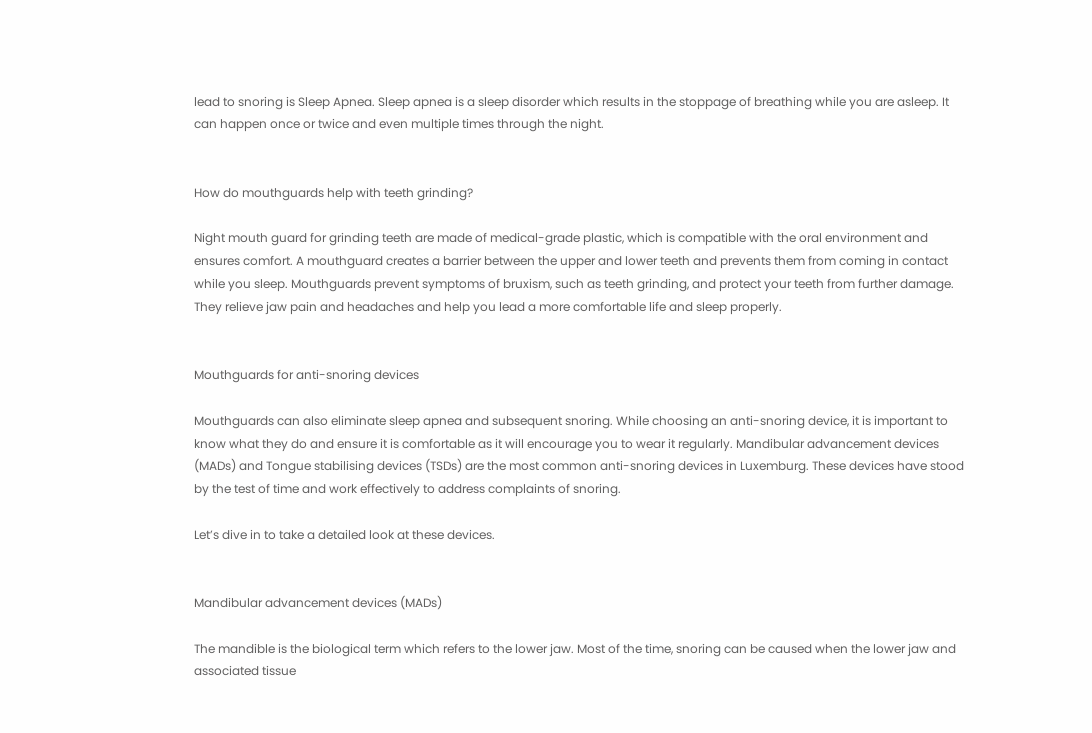lead to snoring is Sleep Apnea. Sleep apnea is a sleep disorder which results in the stoppage of breathing while you are asleep. It can happen once or twice and even multiple times through the night.


How do mouthguards help with teeth grinding?

Night mouth guard for grinding teeth are made of medical-grade plastic, which is compatible with the oral environment and ensures comfort. A mouthguard creates a barrier between the upper and lower teeth and prevents them from coming in contact while you sleep. Mouthguards prevent symptoms of bruxism, such as teeth grinding, and protect your teeth from further damage. They relieve jaw pain and headaches and help you lead a more comfortable life and sleep properly.


Mouthguards for anti-snoring devices

Mouthguards can also eliminate sleep apnea and subsequent snoring. While choosing an anti-snoring device, it is important to know what they do and ensure it is comfortable as it will encourage you to wear it regularly. Mandibular advancement devices (MADs) and Tongue stabilising devices (TSDs) are the most common anti-snoring devices in Luxemburg. These devices have stood by the test of time and work effectively to address complaints of snoring.

Let’s dive in to take a detailed look at these devices.


Mandibular advancement devices (MADs)

The mandible is the biological term which refers to the lower jaw. Most of the time, snoring can be caused when the lower jaw and associated tissue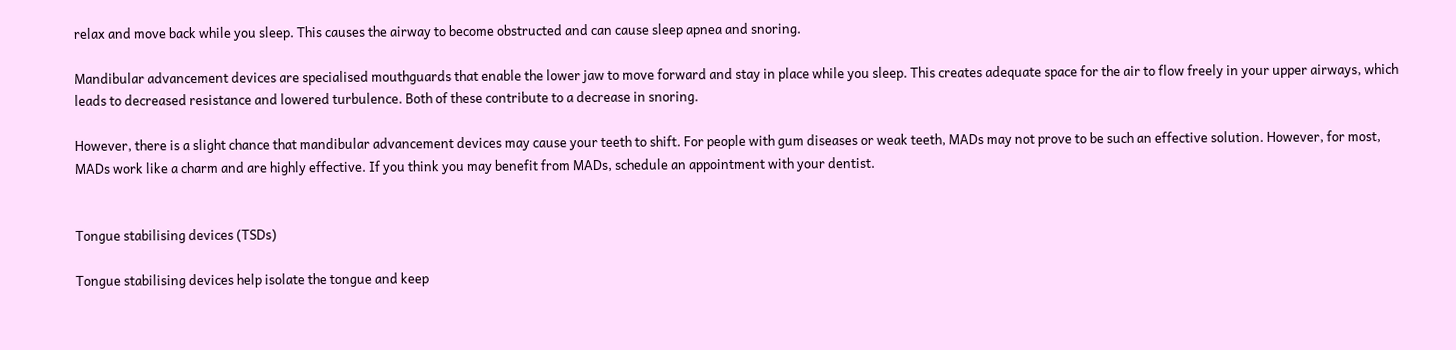relax and move back while you sleep. This causes the airway to become obstructed and can cause sleep apnea and snoring.

Mandibular advancement devices are specialised mouthguards that enable the lower jaw to move forward and stay in place while you sleep. This creates adequate space for the air to flow freely in your upper airways, which leads to decreased resistance and lowered turbulence. Both of these contribute to a decrease in snoring.

However, there is a slight chance that mandibular advancement devices may cause your teeth to shift. For people with gum diseases or weak teeth, MADs may not prove to be such an effective solution. However, for most, MADs work like a charm and are highly effective. If you think you may benefit from MADs, schedule an appointment with your dentist.


Tongue stabilising devices (TSDs)

Tongue stabilising devices help isolate the tongue and keep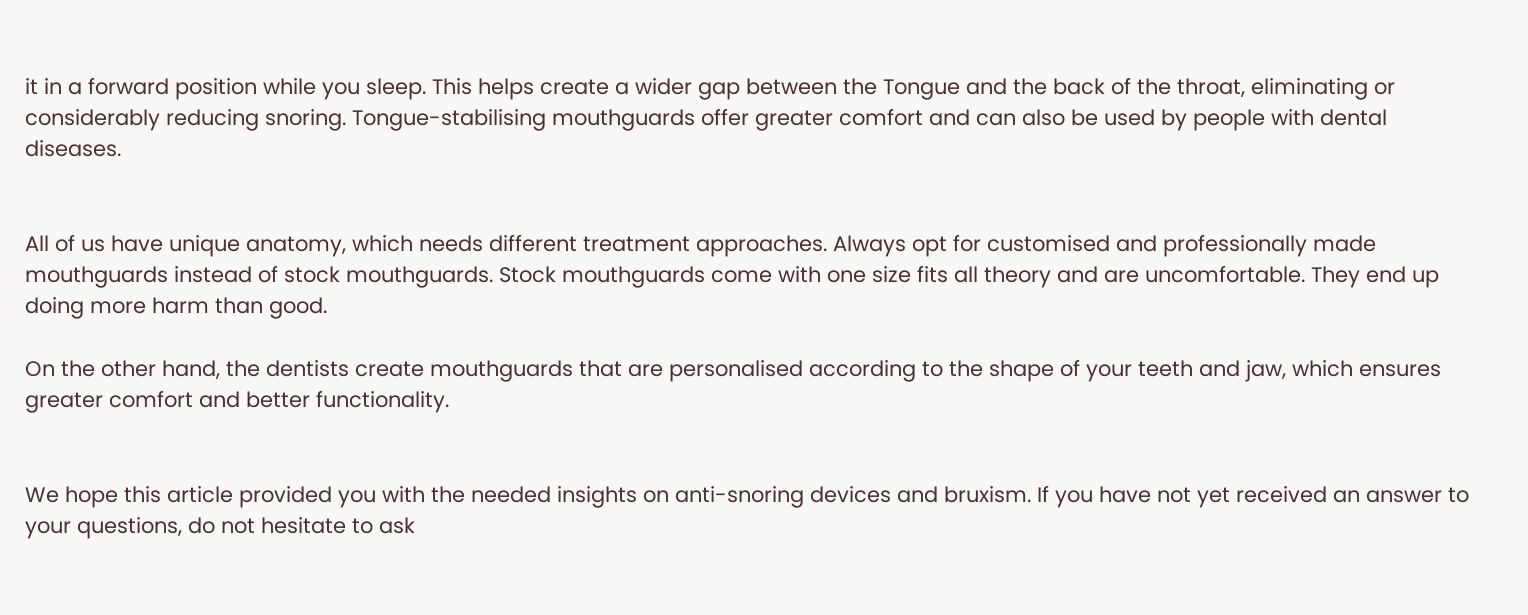it in a forward position while you sleep. This helps create a wider gap between the Tongue and the back of the throat, eliminating or considerably reducing snoring. Tongue-stabilising mouthguards offer greater comfort and can also be used by people with dental diseases.


All of us have unique anatomy, which needs different treatment approaches. Always opt for customised and professionally made mouthguards instead of stock mouthguards. Stock mouthguards come with one size fits all theory and are uncomfortable. They end up doing more harm than good.

On the other hand, the dentists create mouthguards that are personalised according to the shape of your teeth and jaw, which ensures greater comfort and better functionality.


We hope this article provided you with the needed insights on anti-snoring devices and bruxism. If you have not yet received an answer to your questions, do not hesitate to ask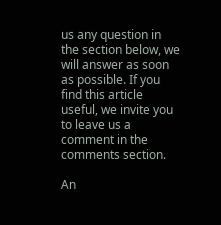us any question in the section below, we will answer as soon as possible. If you find this article useful, we invite you to leave us a comment in the comments section.

An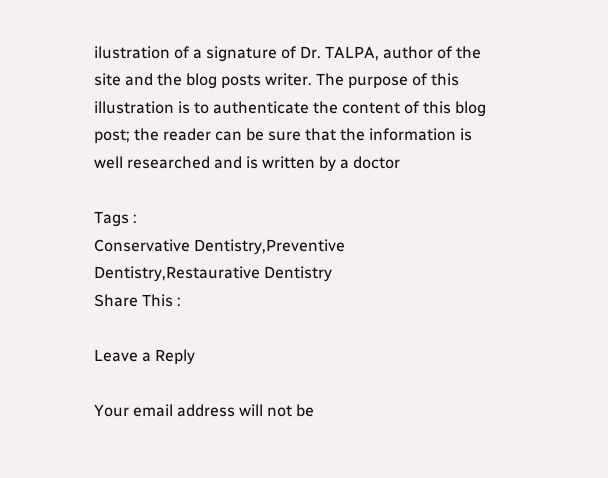ilustration of a signature of Dr. TALPA, author of the site and the blog posts writer. The purpose of this illustration is to authenticate the content of this blog post; the reader can be sure that the information is well researched and is written by a doctor

Tags :
Conservative Dentistry,Preventive Dentistry,Restaurative Dentistry
Share This :

Leave a Reply

Your email address will not be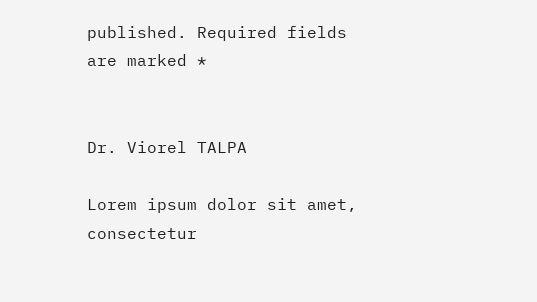published. Required fields are marked *


Dr. Viorel TALPA

Lorem ipsum dolor sit amet, consectetur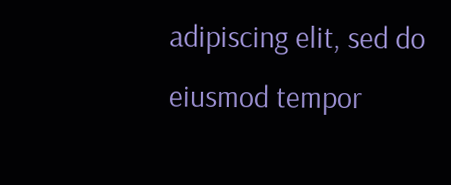adipiscing elit, sed do eiusmod tempor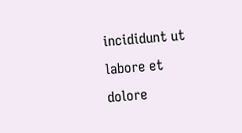incididunt ut labore et dolore